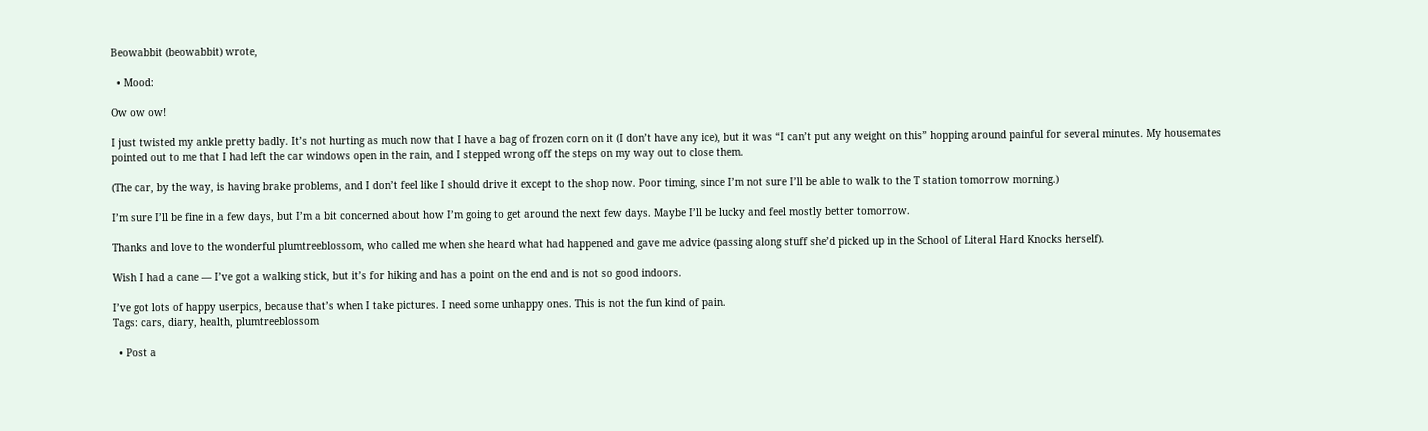Beowabbit (beowabbit) wrote,

  • Mood:

Ow ow ow!

I just twisted my ankle pretty badly. It’s not hurting as much now that I have a bag of frozen corn on it (I don’t have any ice), but it was “I can’t put any weight on this” hopping around painful for several minutes. My housemates pointed out to me that I had left the car windows open in the rain, and I stepped wrong off the steps on my way out to close them.

(The car, by the way, is having brake problems, and I don’t feel like I should drive it except to the shop now. Poor timing, since I’m not sure I’ll be able to walk to the T station tomorrow morning.)

I’m sure I’ll be fine in a few days, but I’m a bit concerned about how I’m going to get around the next few days. Maybe I’ll be lucky and feel mostly better tomorrow.

Thanks and love to the wonderful plumtreeblossom, who called me when she heard what had happened and gave me advice (passing along stuff she’d picked up in the School of Literal Hard Knocks herself).

Wish I had a cane — I’ve got a walking stick, but it’s for hiking and has a point on the end and is not so good indoors.

I’ve got lots of happy userpics, because that’s when I take pictures. I need some unhappy ones. This is not the fun kind of pain.
Tags: cars, diary, health, plumtreeblossom

  • Post a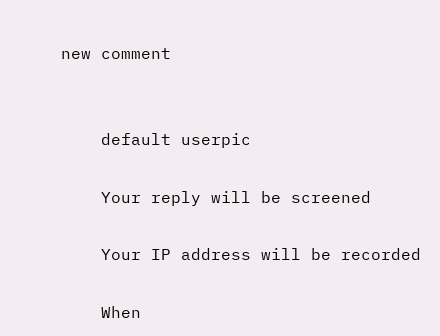new comment


    default userpic

    Your reply will be screened

    Your IP address will be recorded

    When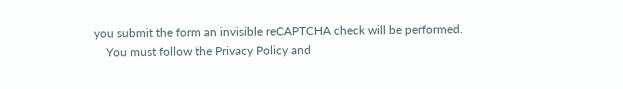you submit the form an invisible reCAPTCHA check will be performed.
    You must follow the Privacy Policy and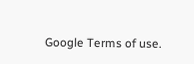Google Terms of use.